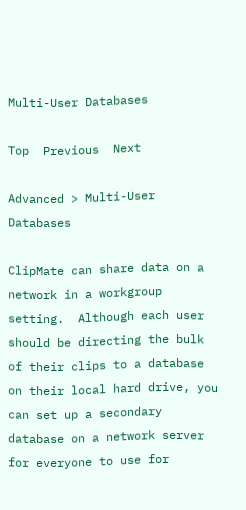Multi-User Databases

Top  Previous  Next

Advanced > Multi-User Databases

ClipMate can share data on a network in a workgroup setting.  Although each user should be directing the bulk of their clips to a database on their local hard drive, you can set up a secondary database on a network server for everyone to use for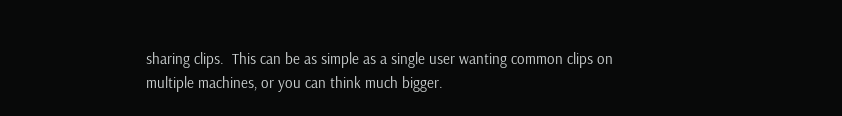sharing clips.  This can be as simple as a single user wanting common clips on multiple machines, or you can think much bigger.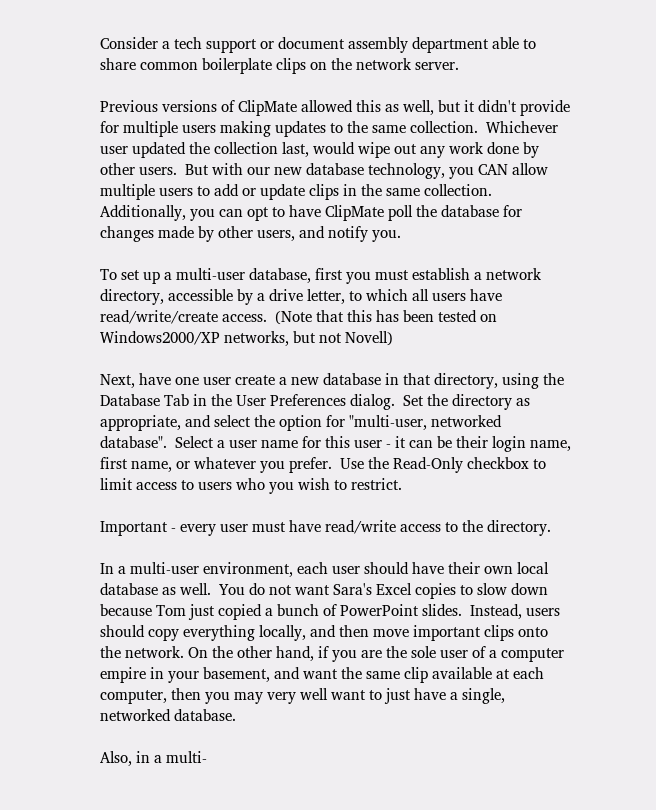Consider a tech support or document assembly department able to share common boilerplate clips on the network server.

Previous versions of ClipMate allowed this as well, but it didn't provide for multiple users making updates to the same collection.  Whichever user updated the collection last, would wipe out any work done by other users.  But with our new database technology, you CAN allow multiple users to add or update clips in the same collection.  Additionally, you can opt to have ClipMate poll the database for changes made by other users, and notify you.

To set up a multi-user database, first you must establish a network directory, accessible by a drive letter, to which all users have read/write/create access.  (Note that this has been tested on Windows2000/XP networks, but not Novell)

Next, have one user create a new database in that directory, using the Database Tab in the User Preferences dialog.  Set the directory as appropriate, and select the option for "multi-user, networked database".  Select a user name for this user - it can be their login name, first name, or whatever you prefer.  Use the Read-Only checkbox to limit access to users who you wish to restrict.

Important - every user must have read/write access to the directory.

In a multi-user environment, each user should have their own local database as well.  You do not want Sara's Excel copies to slow down because Tom just copied a bunch of PowerPoint slides.  Instead, users should copy everything locally, and then move important clips onto the network. On the other hand, if you are the sole user of a computer empire in your basement, and want the same clip available at each computer, then you may very well want to just have a single, networked database.

Also, in a multi-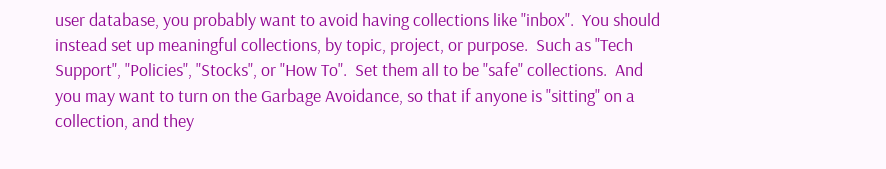user database, you probably want to avoid having collections like "inbox".  You should instead set up meaningful collections, by topic, project, or purpose.  Such as "Tech Support", "Policies", "Stocks", or "How To".  Set them all to be "safe" collections.  And you may want to turn on the Garbage Avoidance, so that if anyone is "sitting" on a collection, and they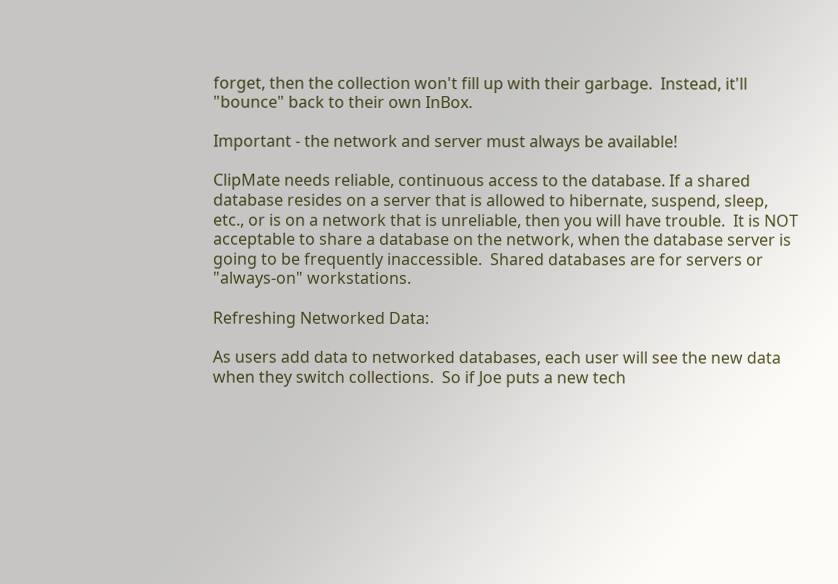forget, then the collection won't fill up with their garbage.  Instead, it'll "bounce" back to their own InBox.

Important - the network and server must always be available!

ClipMate needs reliable, continuous access to the database. If a shared database resides on a server that is allowed to hibernate, suspend, sleep, etc., or is on a network that is unreliable, then you will have trouble.  It is NOT acceptable to share a database on the network, when the database server is going to be frequently inaccessible.  Shared databases are for servers or "always-on" workstations.

Refreshing Networked Data:

As users add data to networked databases, each user will see the new data when they switch collections.  So if Joe puts a new tech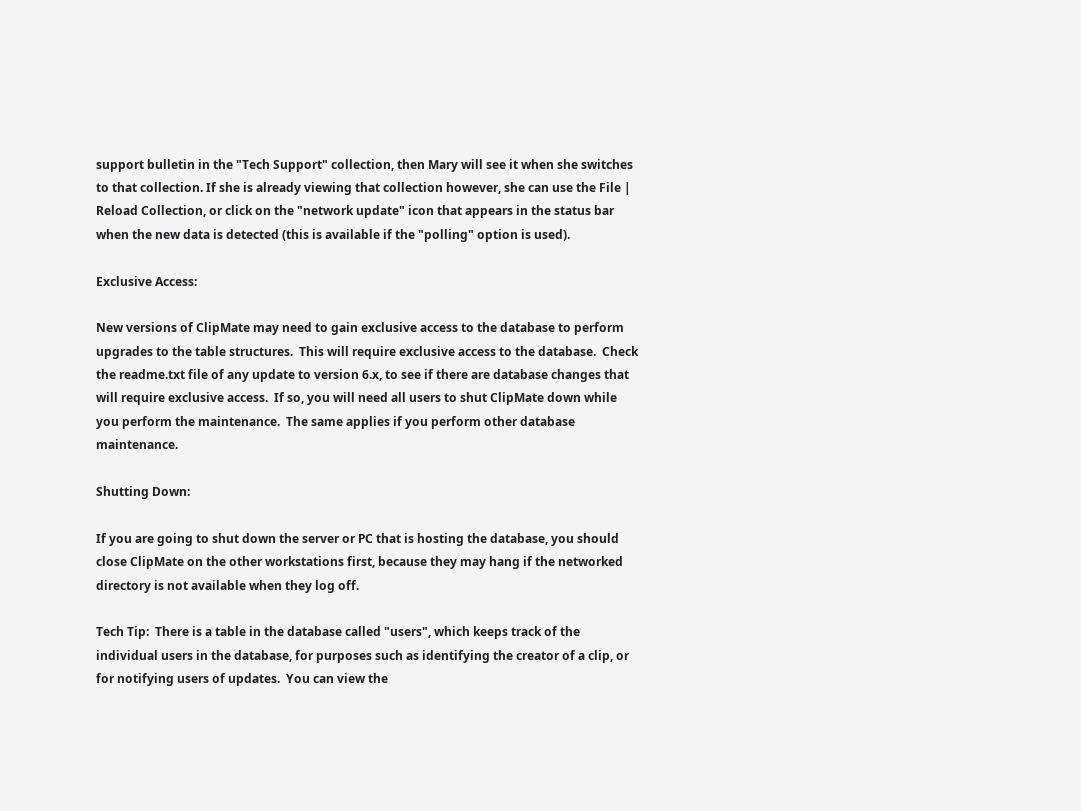support bulletin in the "Tech Support" collection, then Mary will see it when she switches to that collection. If she is already viewing that collection however, she can use the File | Reload Collection, or click on the "network update" icon that appears in the status bar when the new data is detected (this is available if the "polling" option is used).

Exclusive Access:

New versions of ClipMate may need to gain exclusive access to the database to perform upgrades to the table structures.  This will require exclusive access to the database.  Check the readme.txt file of any update to version 6.x, to see if there are database changes that will require exclusive access.  If so, you will need all users to shut ClipMate down while you perform the maintenance.  The same applies if you perform other database maintenance.

Shutting Down:

If you are going to shut down the server or PC that is hosting the database, you should close ClipMate on the other workstations first, because they may hang if the networked directory is not available when they log off.

Tech Tip:  There is a table in the database called "users", which keeps track of the individual users in the database, for purposes such as identifying the creator of a clip, or for notifying users of updates.  You can view the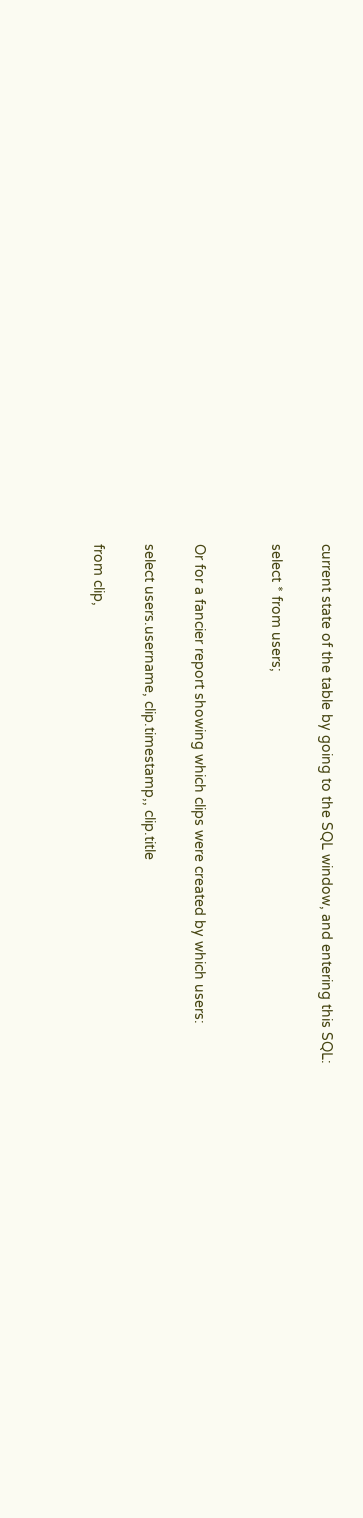current state of the table by going to the SQL window, and entering this SQL:

select * from users;


Or for a fancier report showing which clips were created by which users:

select users.username, clip.timestamp,, clip.title

from clip,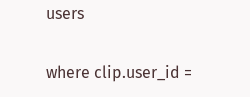users

where clip.user_id =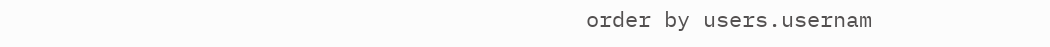order by users.usernam